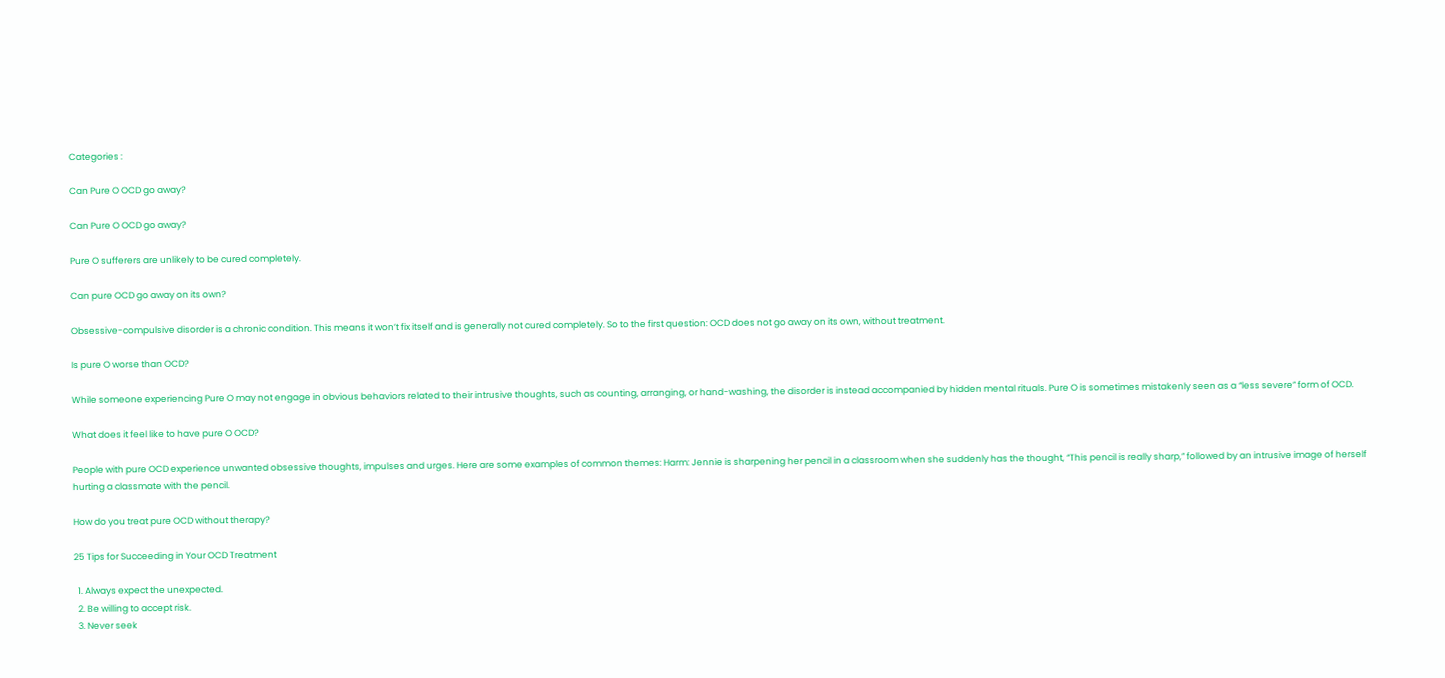Categories :

Can Pure O OCD go away?

Can Pure O OCD go away?

Pure O sufferers are unlikely to be cured completely.

Can pure OCD go away on its own?

Obsessive-compulsive disorder is a chronic condition. This means it won’t fix itself and is generally not cured completely. So to the first question: OCD does not go away on its own, without treatment.

Is pure O worse than OCD?

While someone experiencing Pure O may not engage in obvious behaviors related to their intrusive thoughts, such as counting, arranging, or hand-washing, the disorder is instead accompanied by hidden mental rituals. Pure O is sometimes mistakenly seen as a “less severe” form of OCD.

What does it feel like to have pure O OCD?

People with pure OCD experience unwanted obsessive thoughts, impulses and urges. Here are some examples of common themes: Harm: Jennie is sharpening her pencil in a classroom when she suddenly has the thought, “This pencil is really sharp,” followed by an intrusive image of herself hurting a classmate with the pencil.

How do you treat pure OCD without therapy?

25 Tips for Succeeding in Your OCD Treatment

  1. Always expect the unexpected.
  2. Be willing to accept risk.
  3. Never seek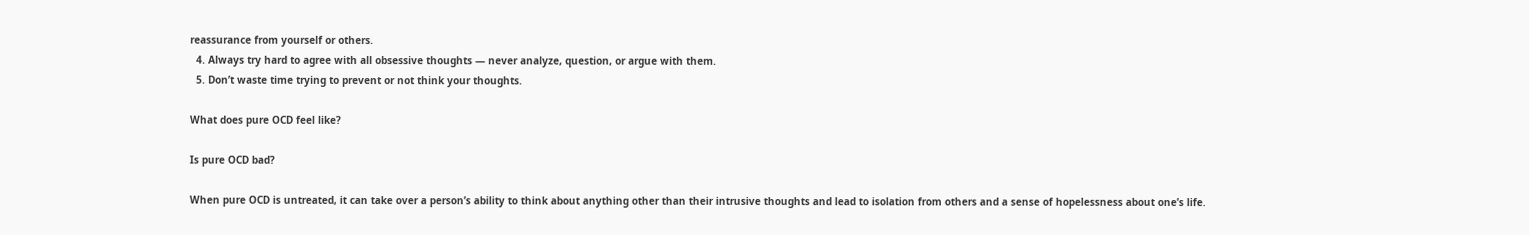reassurance from yourself or others.
  4. Always try hard to agree with all obsessive thoughts — never analyze, question, or argue with them.
  5. Don’t waste time trying to prevent or not think your thoughts.

What does pure OCD feel like?

Is pure OCD bad?

When pure OCD is untreated, it can take over a person’s ability to think about anything other than their intrusive thoughts and lead to isolation from others and a sense of hopelessness about one’s life.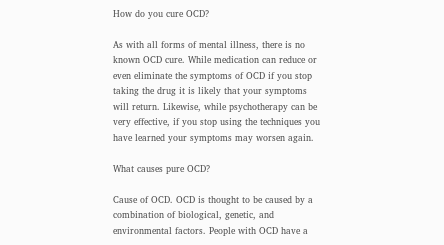How do you cure OCD?

As with all forms of mental illness, there is no known OCD cure. While medication can reduce or even eliminate the symptoms of OCD if you stop taking the drug it is likely that your symptoms will return. Likewise, while psychotherapy can be very effective, if you stop using the techniques you have learned your symptoms may worsen again.

What causes pure OCD?

Cause of OCD. OCD is thought to be caused by a combination of biological, genetic, and environmental factors. People with OCD have a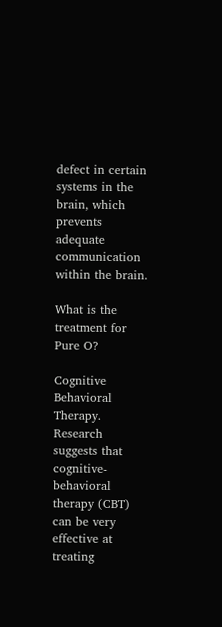defect in certain systems in the brain, which prevents adequate communication within the brain.

What is the treatment for Pure O?

Cognitive Behavioral Therapy. Research suggests that cognitive-behavioral therapy (CBT) can be very effective at treating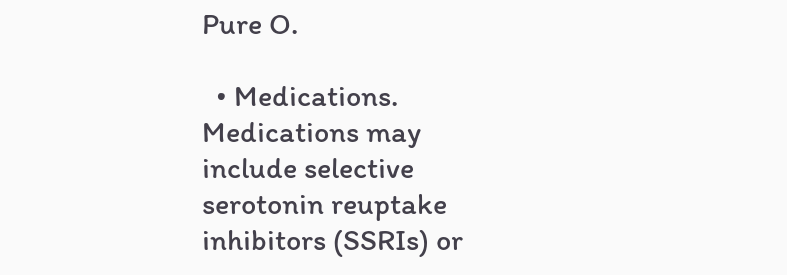Pure O.

  • Medications. Medications may include selective serotonin reuptake inhibitors (SSRIs) or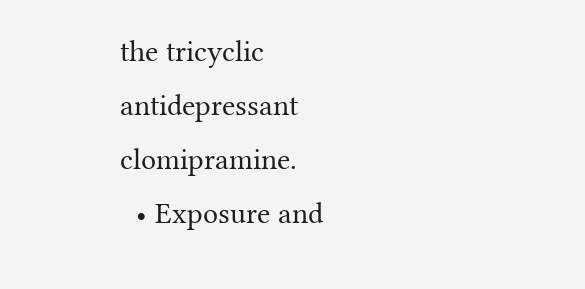the tricyclic antidepressant clomipramine.
  • Exposure and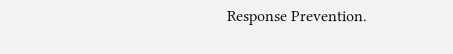Response Prevention.